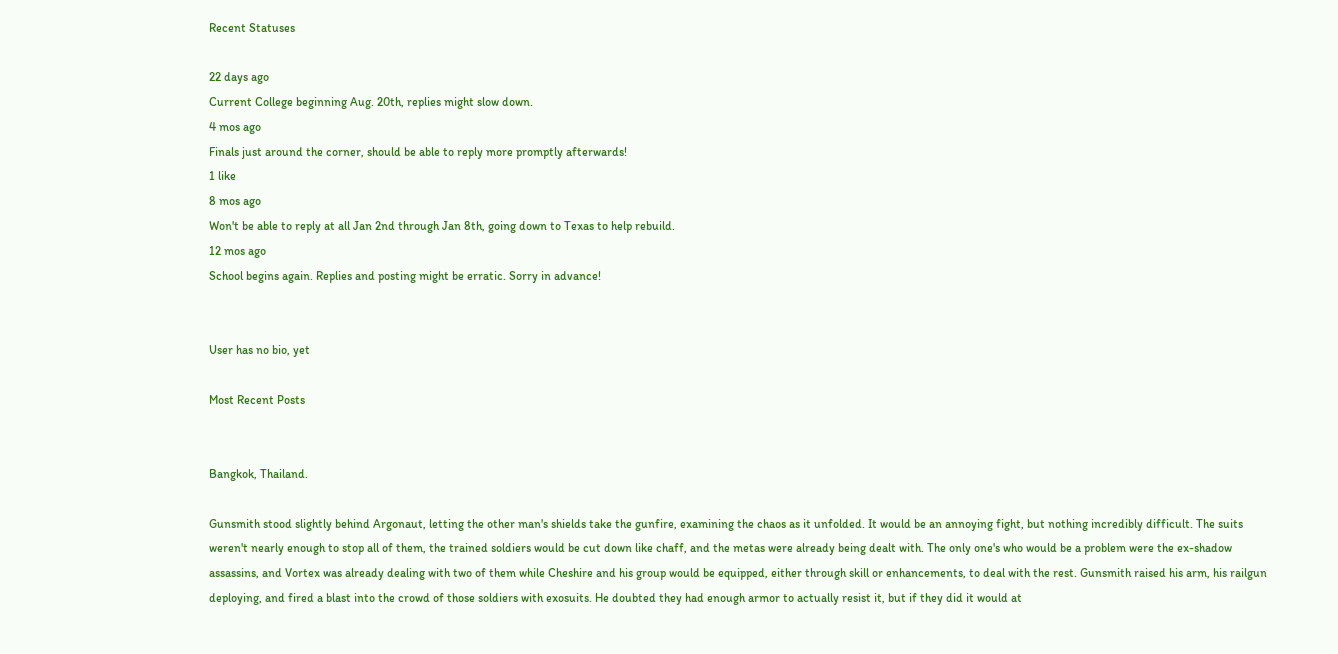Recent Statuses

22 days ago
Current College beginning Aug. 20th, replies might slow down.
4 mos ago
Finals just around the corner, should be able to reply more promptly afterwards!
1 like
8 mos ago
Won't be able to reply at all Jan 2nd through Jan 8th, going down to Texas to help rebuild.
12 mos ago
School begins again. Replies and posting might be erratic. Sorry in advance!


User has no bio, yet

Most Recent Posts


Bangkok, Thailand.

Gunsmith stood slightly behind Argonaut, letting the other man's shields take the gunfire, examining the chaos as it unfolded. It would be an annoying fight, but nothing incredibly difficult. The suits weren't nearly enough to stop all of them, the trained soldiers would be cut down like chaff, and the metas were already being dealt with. The only one's who would be a problem were the ex-shadow assassins, and Vortex was already dealing with two of them while Cheshire and his group would be equipped, either through skill or enhancements, to deal with the rest. Gunsmith raised his arm, his railgun deploying, and fired a blast into the crowd of those soldiers with exosuits. He doubted they had enough armor to actually resist it, but if they did it would at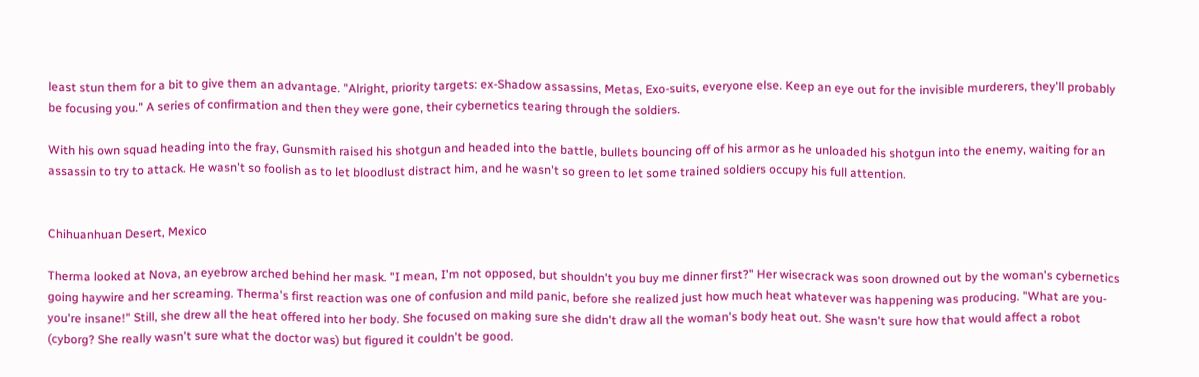least stun them for a bit to give them an advantage. "Alright, priority targets: ex-Shadow assassins, Metas, Exo-suits, everyone else. Keep an eye out for the invisible murderers, they'll probably be focusing you." A series of confirmation and then they were gone, their cybernetics tearing through the soldiers.

With his own squad heading into the fray, Gunsmith raised his shotgun and headed into the battle, bullets bouncing off of his armor as he unloaded his shotgun into the enemy, waiting for an assassin to try to attack. He wasn't so foolish as to let bloodlust distract him, and he wasn't so green to let some trained soldiers occupy his full attention.


Chihuanhuan Desert, Mexico

Therma looked at Nova, an eyebrow arched behind her mask. "I mean, I'm not opposed, but shouldn't you buy me dinner first?" Her wisecrack was soon drowned out by the woman's cybernetics going haywire and her screaming. Therma's first reaction was one of confusion and mild panic, before she realized just how much heat whatever was happening was producing. "What are you-you're insane!" Still, she drew all the heat offered into her body. She focused on making sure she didn't draw all the woman's body heat out. She wasn't sure how that would affect a robot (cyborg? She really wasn't sure what the doctor was) but figured it couldn't be good.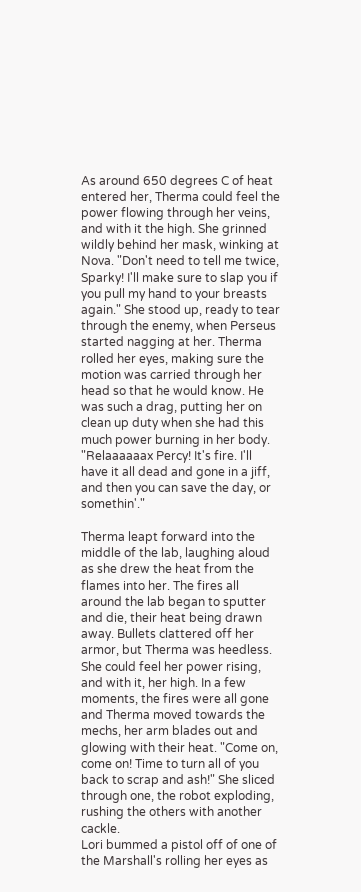As around 650 degrees C of heat entered her, Therma could feel the power flowing through her veins, and with it the high. She grinned wildly behind her mask, winking at Nova. "Don't need to tell me twice, Sparky! I'll make sure to slap you if you pull my hand to your breasts again." She stood up, ready to tear through the enemy, when Perseus started nagging at her. Therma rolled her eyes, making sure the motion was carried through her head so that he would know. He was such a drag, putting her on clean up duty when she had this much power burning in her body. "Relaaaaaax Percy! It's fire. I'll have it all dead and gone in a jiff, and then you can save the day, or somethin'."

Therma leapt forward into the middle of the lab, laughing aloud as she drew the heat from the flames into her. The fires all around the lab began to sputter and die, their heat being drawn away. Bullets clattered off her armor, but Therma was heedless. She could feel her power rising, and with it, her high. In a few moments, the fires were all gone and Therma moved towards the mechs, her arm blades out and glowing with their heat. "Come on, come on! Time to turn all of you back to scrap and ash!" She sliced through one, the robot exploding, rushing the others with another cackle.
Lori bummed a pistol off of one of the Marshall's rolling her eyes as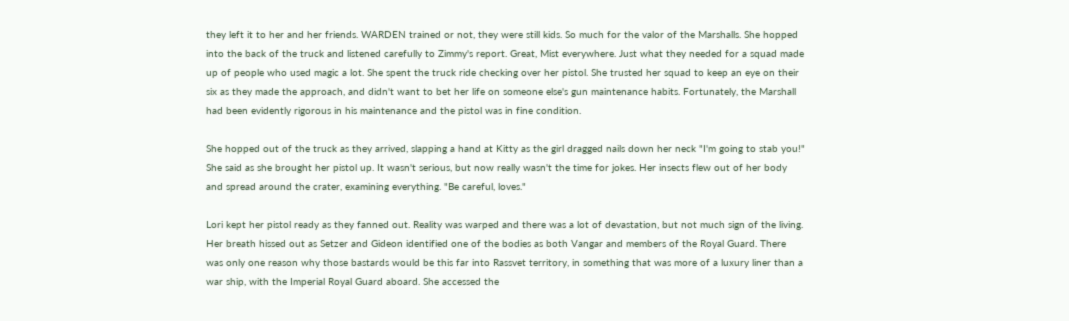they left it to her and her friends. WARDEN trained or not, they were still kids. So much for the valor of the Marshalls. She hopped into the back of the truck and listened carefully to Zimmy's report. Great, Mist everywhere. Just what they needed for a squad made up of people who used magic a lot. She spent the truck ride checking over her pistol. She trusted her squad to keep an eye on their six as they made the approach, and didn't want to bet her life on someone else's gun maintenance habits. Fortunately, the Marshall had been evidently rigorous in his maintenance and the pistol was in fine condition.

She hopped out of the truck as they arrived, slapping a hand at Kitty as the girl dragged nails down her neck "I'm going to stab you!" She said as she brought her pistol up. It wasn't serious, but now really wasn't the time for jokes. Her insects flew out of her body and spread around the crater, examining everything. "Be careful, loves."

Lori kept her pistol ready as they fanned out. Reality was warped and there was a lot of devastation, but not much sign of the living. Her breath hissed out as Setzer and Gideon identified one of the bodies as both Vangar and members of the Royal Guard. There was only one reason why those bastards would be this far into Rassvet territory, in something that was more of a luxury liner than a war ship, with the Imperial Royal Guard aboard. She accessed the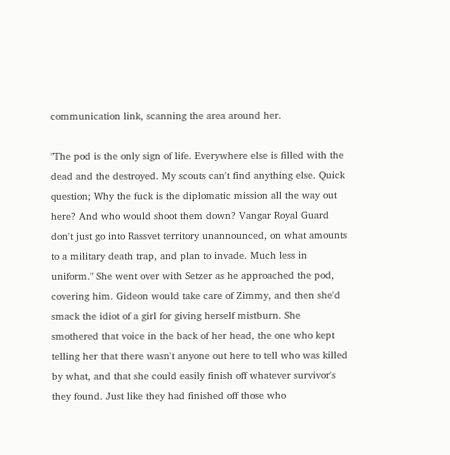communication link, scanning the area around her.

"The pod is the only sign of life. Everywhere else is filled with the dead and the destroyed. My scouts can't find anything else. Quick question; Why the fuck is the diplomatic mission all the way out here? And who would shoot them down? Vangar Royal Guard don't just go into Rassvet territory unannounced, on what amounts to a military death trap, and plan to invade. Much less in uniform." She went over with Setzer as he approached the pod, covering him. Gideon would take care of Zimmy, and then she'd smack the idiot of a girl for giving herself mistburn. She smothered that voice in the back of her head, the one who kept telling her that there wasn't anyone out here to tell who was killed by what, and that she could easily finish off whatever survivor's they found. Just like they had finished off those who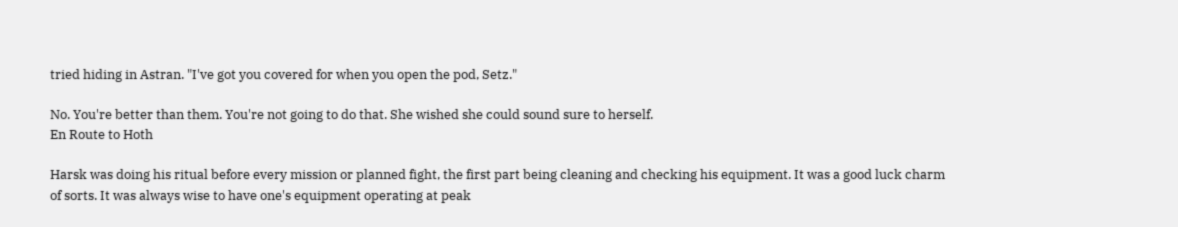tried hiding in Astran. "I've got you covered for when you open the pod, Setz."

No. You're better than them. You're not going to do that. She wished she could sound sure to herself.
En Route to Hoth

Harsk was doing his ritual before every mission or planned fight, the first part being cleaning and checking his equipment. It was a good luck charm of sorts. It was always wise to have one's equipment operating at peak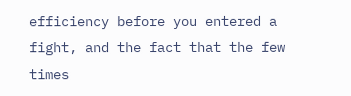efficiency before you entered a fight, and the fact that the few times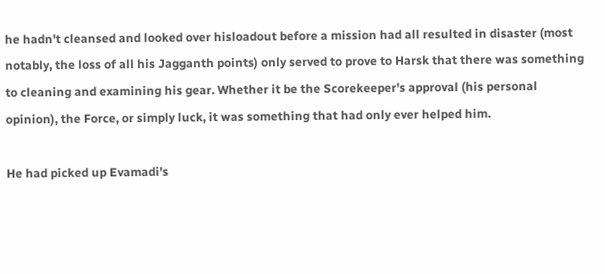he hadn't cleansed and looked over hisloadout before a mission had all resulted in disaster (most notably, the loss of all his Jagganth points) only served to prove to Harsk that there was something to cleaning and examining his gear. Whether it be the Scorekeeper's approval (his personal opinion), the Force, or simply luck, it was something that had only ever helped him.

He had picked up Evamadi's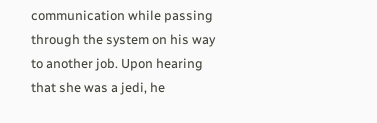communication while passing through the system on his way to another job. Upon hearing that she was a jedi, he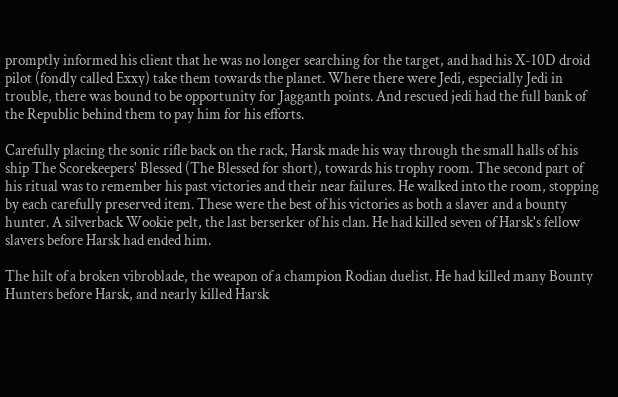promptly informed his client that he was no longer searching for the target, and had his X-10D droid pilot (fondly called Exxy) take them towards the planet. Where there were Jedi, especially Jedi in trouble, there was bound to be opportunity for Jagganth points. And rescued jedi had the full bank of the Republic behind them to pay him for his efforts.

Carefully placing the sonic rifle back on the rack, Harsk made his way through the small halls of his ship The Scorekeepers' Blessed (The Blessed for short), towards his trophy room. The second part of his ritual was to remember his past victories and their near failures. He walked into the room, stopping by each carefully preserved item. These were the best of his victories as both a slaver and a bounty hunter. A silverback Wookie pelt, the last berserker of his clan. He had killed seven of Harsk's fellow slavers before Harsk had ended him.

The hilt of a broken vibroblade, the weapon of a champion Rodian duelist. He had killed many Bounty Hunters before Harsk, and nearly killed Harsk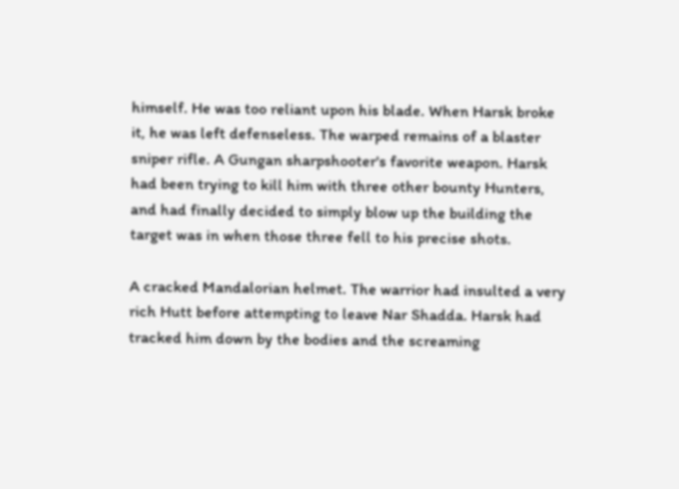himself. He was too reliant upon his blade. When Harsk broke it, he was left defenseless. The warped remains of a blaster sniper rifle. A Gungan sharpshooter's favorite weapon. Harsk had been trying to kill him with three other bounty Hunters, and had finally decided to simply blow up the building the target was in when those three fell to his precise shots.

A cracked Mandalorian helmet. The warrior had insulted a very rich Hutt before attempting to leave Nar Shadda. Harsk had tracked him down by the bodies and the screaming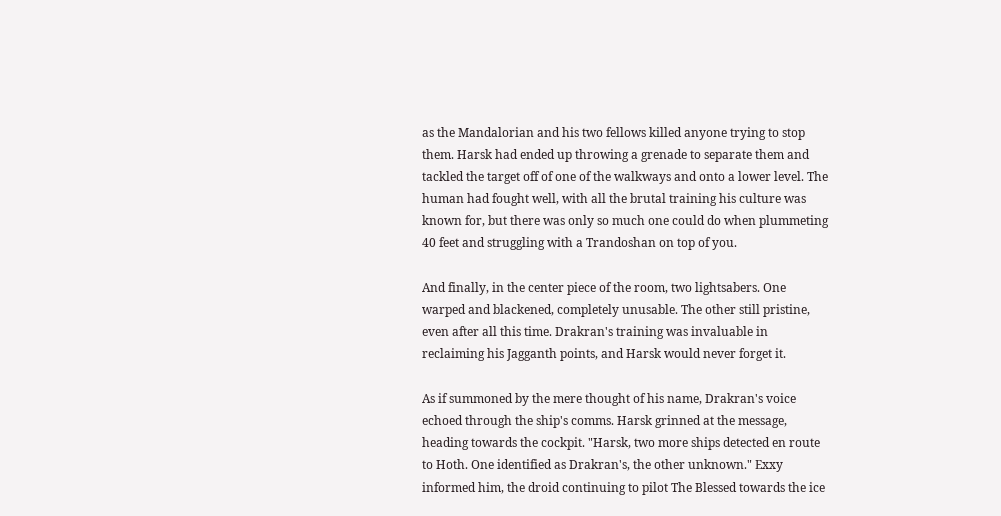as the Mandalorian and his two fellows killed anyone trying to stop them. Harsk had ended up throwing a grenade to separate them and tackled the target off of one of the walkways and onto a lower level. The human had fought well, with all the brutal training his culture was known for, but there was only so much one could do when plummeting 40 feet and struggling with a Trandoshan on top of you.

And finally, in the center piece of the room, two lightsabers. One warped and blackened, completely unusable. The other still pristine, even after all this time. Drakran's training was invaluable in reclaiming his Jagganth points, and Harsk would never forget it.

As if summoned by the mere thought of his name, Drakran's voice echoed through the ship's comms. Harsk grinned at the message, heading towards the cockpit. "Harsk, two more ships detected en route to Hoth. One identified as Drakran's, the other unknown." Exxy informed him, the droid continuing to pilot The Blessed towards the ice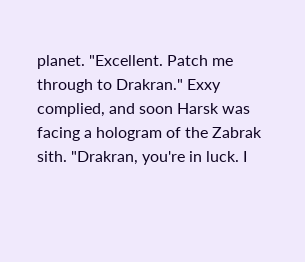planet. "Excellent. Patch me through to Drakran." Exxy complied, and soon Harsk was facing a hologram of the Zabrak sith. "Drakran, you're in luck. I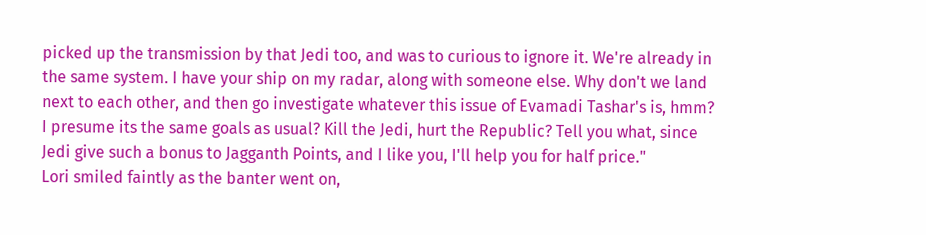picked up the transmission by that Jedi too, and was to curious to ignore it. We're already in the same system. I have your ship on my radar, along with someone else. Why don't we land next to each other, and then go investigate whatever this issue of Evamadi Tashar's is, hmm? I presume its the same goals as usual? Kill the Jedi, hurt the Republic? Tell you what, since Jedi give such a bonus to Jagganth Points, and I like you, I'll help you for half price."
Lori smiled faintly as the banter went on,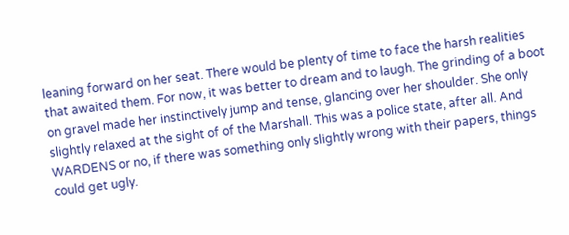leaning forward on her seat. There would be plenty of time to face the harsh realities that awaited them. For now, it was better to dream and to laugh. The grinding of a boot on gravel made her instinctively jump and tense, glancing over her shoulder. She only slightly relaxed at the sight of of the Marshall. This was a police state, after all. And WARDENS or no, if there was something only slightly wrong with their papers, things could get ugly.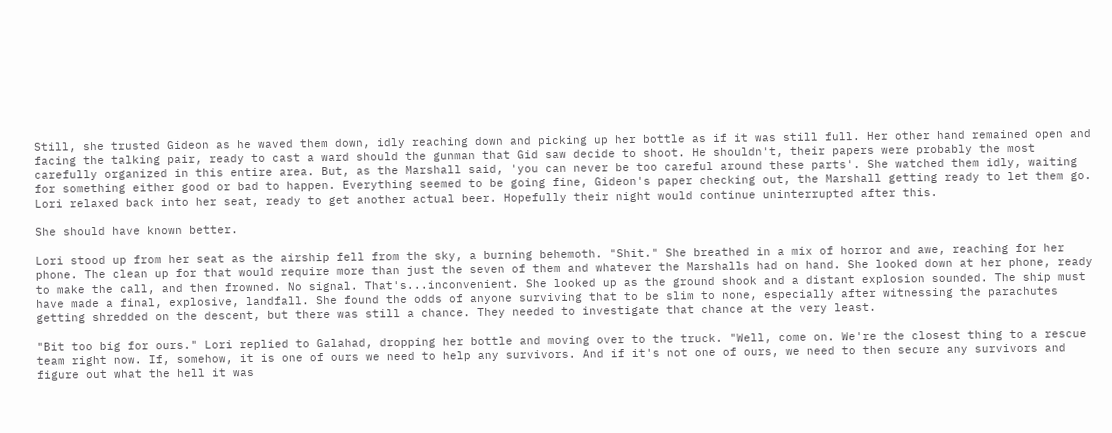Still, she trusted Gideon as he waved them down, idly reaching down and picking up her bottle as if it was still full. Her other hand remained open and facing the talking pair, ready to cast a ward should the gunman that Gid saw decide to shoot. He shouldn't, their papers were probably the most carefully organized in this entire area. But, as the Marshall said, 'you can never be too careful around these parts'. She watched them idly, waiting for something either good or bad to happen. Everything seemed to be going fine, Gideon's paper checking out, the Marshall getting ready to let them go. Lori relaxed back into her seat, ready to get another actual beer. Hopefully their night would continue uninterrupted after this.

She should have known better.

Lori stood up from her seat as the airship fell from the sky, a burning behemoth. "Shit." She breathed in a mix of horror and awe, reaching for her phone. The clean up for that would require more than just the seven of them and whatever the Marshalls had on hand. She looked down at her phone, ready to make the call, and then frowned. No signal. That's...inconvenient. She looked up as the ground shook and a distant explosion sounded. The ship must have made a final, explosive, landfall. She found the odds of anyone surviving that to be slim to none, especially after witnessing the parachutes getting shredded on the descent, but there was still a chance. They needed to investigate that chance at the very least.

"Bit too big for ours." Lori replied to Galahad, dropping her bottle and moving over to the truck. "Well, come on. We're the closest thing to a rescue team right now. If, somehow, it is one of ours we need to help any survivors. And if it's not one of ours, we need to then secure any survivors and figure out what the hell it was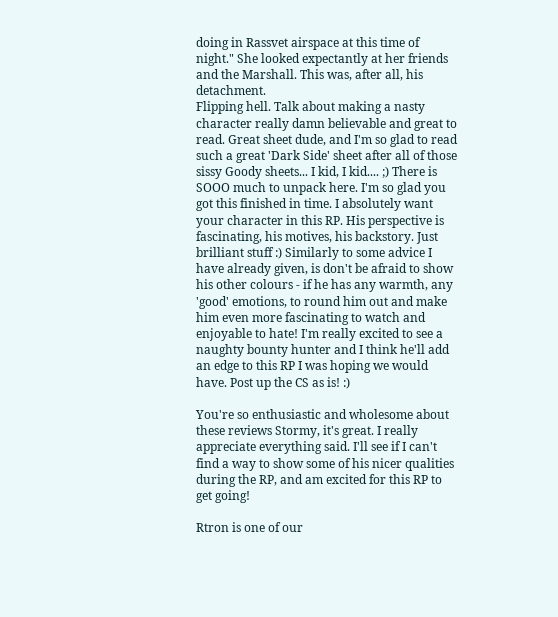doing in Rassvet airspace at this time of night." She looked expectantly at her friends and the Marshall. This was, after all, his detachment.
Flipping hell. Talk about making a nasty character really damn believable and great to read. Great sheet dude, and I'm so glad to read such a great 'Dark Side' sheet after all of those sissy Goody sheets... I kid, I kid.... ;) There is SOOO much to unpack here. I'm so glad you got this finished in time. I absolutely want your character in this RP. His perspective is fascinating, his motives, his backstory. Just brilliant stuff :) Similarly to some advice I have already given, is don't be afraid to show his other colours - if he has any warmth, any 'good' emotions, to round him out and make him even more fascinating to watch and enjoyable to hate! I'm really excited to see a naughty bounty hunter and I think he'll add an edge to this RP I was hoping we would have. Post up the CS as is! :)

You're so enthusiastic and wholesome about these reviews Stormy, it's great. I really appreciate everything said. I'll see if I can't find a way to show some of his nicer qualities during the RP, and am excited for this RP to get going!

Rtron is one of our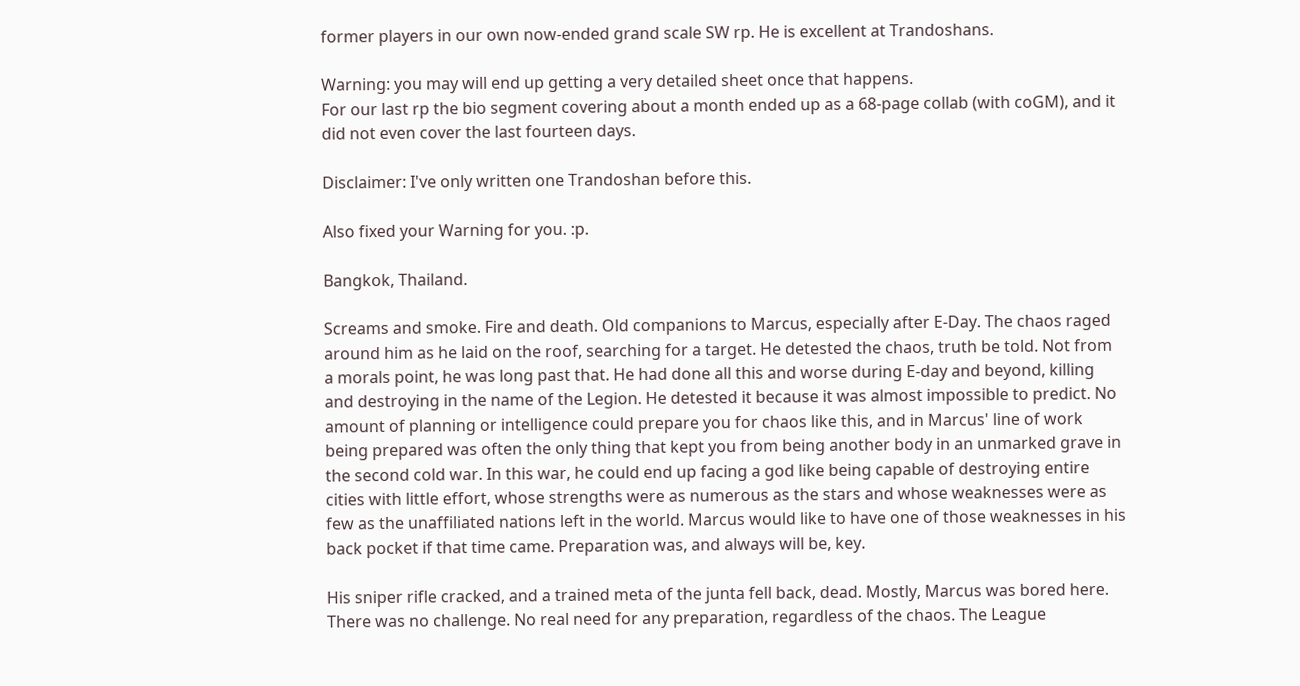former players in our own now-ended grand scale SW rp. He is excellent at Trandoshans.

Warning: you may will end up getting a very detailed sheet once that happens.
For our last rp the bio segment covering about a month ended up as a 68-page collab (with coGM), and it did not even cover the last fourteen days.

Disclaimer: I've only written one Trandoshan before this.

Also fixed your Warning for you. :p.

Bangkok, Thailand.

Screams and smoke. Fire and death. Old companions to Marcus, especially after E-Day. The chaos raged around him as he laid on the roof, searching for a target. He detested the chaos, truth be told. Not from a morals point, he was long past that. He had done all this and worse during E-day and beyond, killing and destroying in the name of the Legion. He detested it because it was almost impossible to predict. No amount of planning or intelligence could prepare you for chaos like this, and in Marcus' line of work being prepared was often the only thing that kept you from being another body in an unmarked grave in the second cold war. In this war, he could end up facing a god like being capable of destroying entire cities with little effort, whose strengths were as numerous as the stars and whose weaknesses were as few as the unaffiliated nations left in the world. Marcus would like to have one of those weaknesses in his back pocket if that time came. Preparation was, and always will be, key.

His sniper rifle cracked, and a trained meta of the junta fell back, dead. Mostly, Marcus was bored here. There was no challenge. No real need for any preparation, regardless of the chaos. The League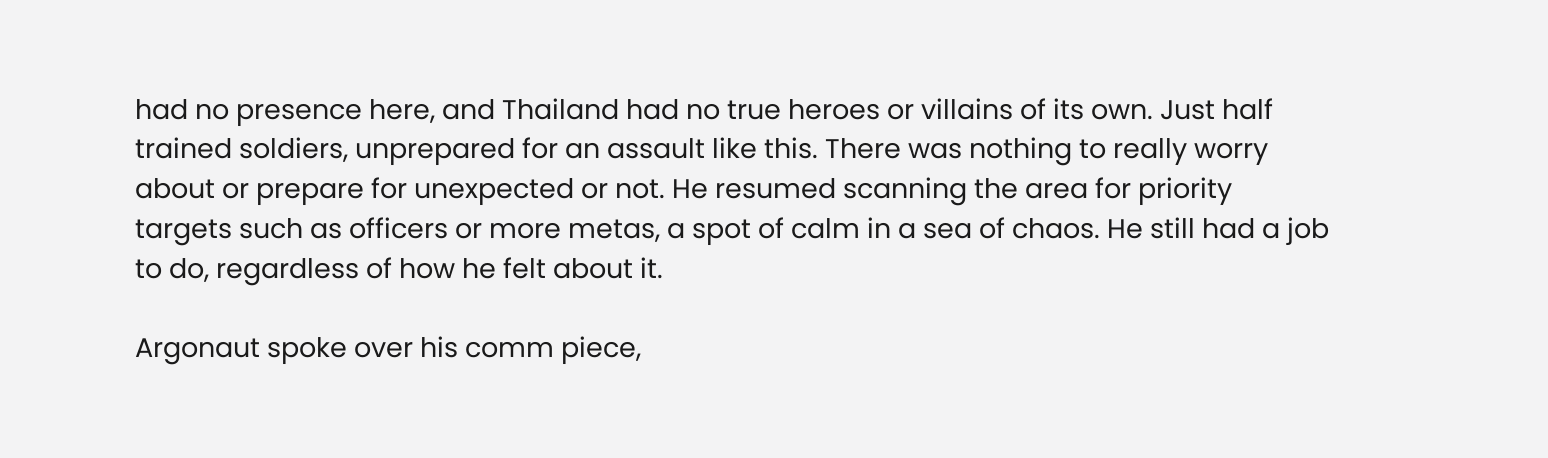had no presence here, and Thailand had no true heroes or villains of its own. Just half trained soldiers, unprepared for an assault like this. There was nothing to really worry about or prepare for unexpected or not. He resumed scanning the area for priority targets such as officers or more metas, a spot of calm in a sea of chaos. He still had a job to do, regardless of how he felt about it.

Argonaut spoke over his comm piece,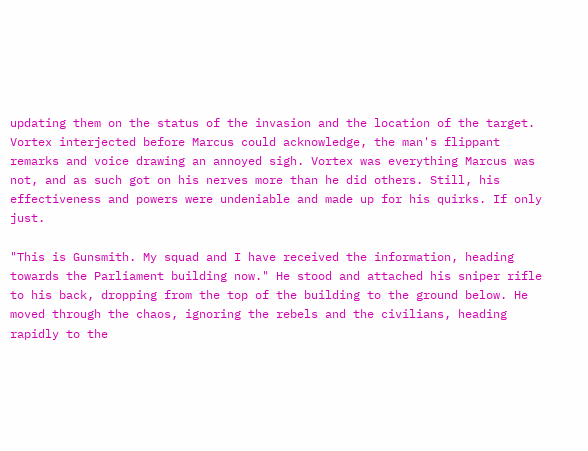updating them on the status of the invasion and the location of the target. Vortex interjected before Marcus could acknowledge, the man's flippant remarks and voice drawing an annoyed sigh. Vortex was everything Marcus was not, and as such got on his nerves more than he did others. Still, his effectiveness and powers were undeniable and made up for his quirks. If only just.

"This is Gunsmith. My squad and I have received the information, heading towards the Parliament building now." He stood and attached his sniper rifle to his back, dropping from the top of the building to the ground below. He moved through the chaos, ignoring the rebels and the civilians, heading rapidly to the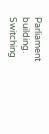Parliament building. Switching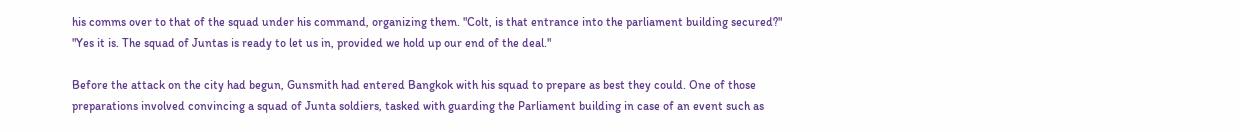his comms over to that of the squad under his command, organizing them. "Colt, is that entrance into the parliament building secured?" "Yes it is. The squad of Juntas is ready to let us in, provided we hold up our end of the deal."

Before the attack on the city had begun, Gunsmith had entered Bangkok with his squad to prepare as best they could. One of those preparations involved convincing a squad of Junta soldiers, tasked with guarding the Parliament building in case of an event such as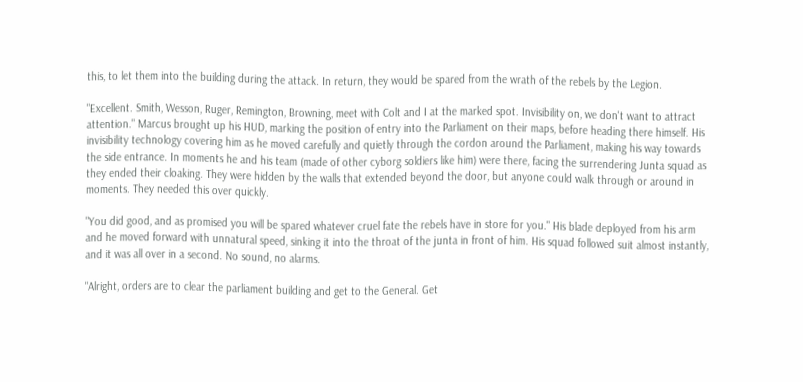this, to let them into the building during the attack. In return, they would be spared from the wrath of the rebels by the Legion.

"Excellent. Smith, Wesson, Ruger, Remington, Browning, meet with Colt and I at the marked spot. Invisibility on, we don't want to attract attention." Marcus brought up his HUD, marking the position of entry into the Parliament on their maps, before heading there himself. His invisibility technology covering him as he moved carefully and quietly through the cordon around the Parliament, making his way towards the side entrance. In moments he and his team (made of other cyborg soldiers like him) were there, facing the surrendering Junta squad as they ended their cloaking. They were hidden by the walls that extended beyond the door, but anyone could walk through or around in moments. They needed this over quickly.

"You did good, and as promised you will be spared whatever cruel fate the rebels have in store for you." His blade deployed from his arm and he moved forward with unnatural speed, sinking it into the throat of the junta in front of him. His squad followed suit almost instantly, and it was all over in a second. No sound, no alarms.

"Alright, orders are to clear the parliament building and get to the General. Get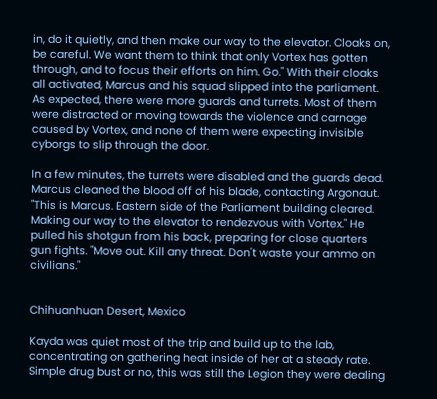in, do it quietly, and then make our way to the elevator. Cloaks on, be careful. We want them to think that only Vortex has gotten through, and to focus their efforts on him. Go." With their cloaks all activated, Marcus and his squad slipped into the parliament. As expected, there were more guards and turrets. Most of them were distracted or moving towards the violence and carnage caused by Vortex, and none of them were expecting invisible cyborgs to slip through the door.

In a few minutes, the turrets were disabled and the guards dead. Marcus cleaned the blood off of his blade, contacting Argonaut. "This is Marcus. Eastern side of the Parliament building cleared. Making our way to the elevator to rendezvous with Vortex." He pulled his shotgun from his back, preparing for close quarters gun fights. "Move out. Kill any threat. Don't waste your ammo on civilians."


Chihuanhuan Desert, Mexico

Kayda was quiet most of the trip and build up to the lab, concentrating on gathering heat inside of her at a steady rate. Simple drug bust or no, this was still the Legion they were dealing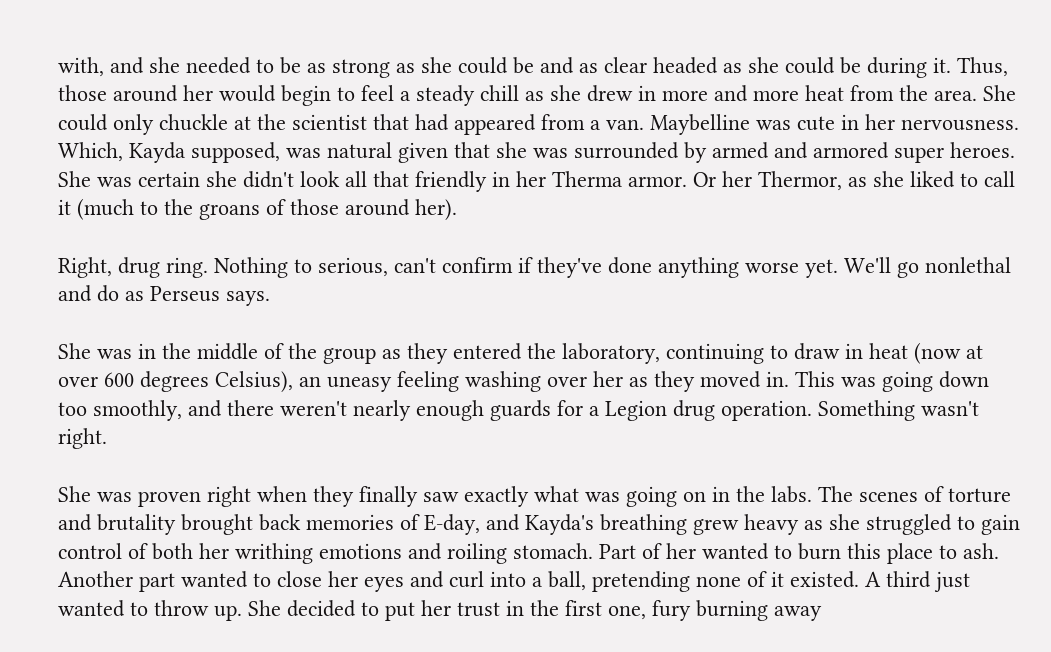with, and she needed to be as strong as she could be and as clear headed as she could be during it. Thus, those around her would begin to feel a steady chill as she drew in more and more heat from the area. She could only chuckle at the scientist that had appeared from a van. Maybelline was cute in her nervousness. Which, Kayda supposed, was natural given that she was surrounded by armed and armored super heroes. She was certain she didn't look all that friendly in her Therma armor. Or her Thermor, as she liked to call it (much to the groans of those around her).

Right, drug ring. Nothing to serious, can't confirm if they've done anything worse yet. We'll go nonlethal and do as Perseus says.

She was in the middle of the group as they entered the laboratory, continuing to draw in heat (now at over 600 degrees Celsius), an uneasy feeling washing over her as they moved in. This was going down too smoothly, and there weren't nearly enough guards for a Legion drug operation. Something wasn't right.

She was proven right when they finally saw exactly what was going on in the labs. The scenes of torture and brutality brought back memories of E-day, and Kayda's breathing grew heavy as she struggled to gain control of both her writhing emotions and roiling stomach. Part of her wanted to burn this place to ash. Another part wanted to close her eyes and curl into a ball, pretending none of it existed. A third just wanted to throw up. She decided to put her trust in the first one, fury burning away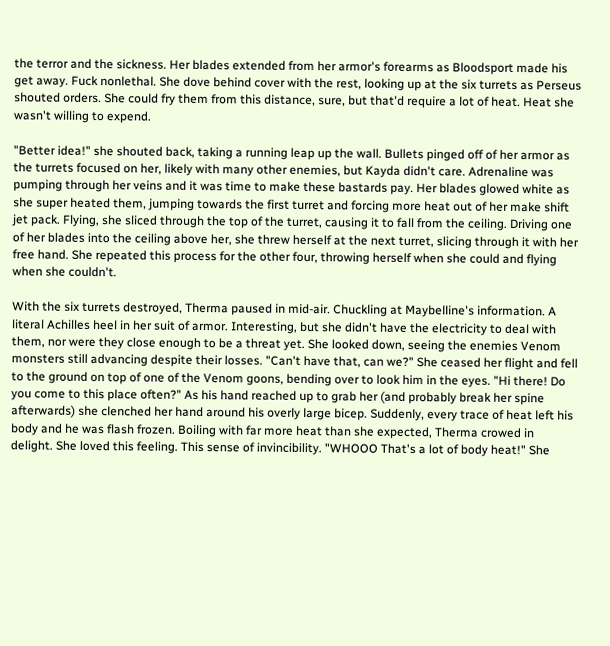the terror and the sickness. Her blades extended from her armor's forearms as Bloodsport made his get away. Fuck nonlethal. She dove behind cover with the rest, looking up at the six turrets as Perseus shouted orders. She could fry them from this distance, sure, but that'd require a lot of heat. Heat she wasn't willing to expend.

"Better idea!" she shouted back, taking a running leap up the wall. Bullets pinged off of her armor as the turrets focused on her, likely with many other enemies, but Kayda didn't care. Adrenaline was pumping through her veins and it was time to make these bastards pay. Her blades glowed white as she super heated them, jumping towards the first turret and forcing more heat out of her make shift jet pack. Flying, she sliced through the top of the turret, causing it to fall from the ceiling. Driving one of her blades into the ceiling above her, she threw herself at the next turret, slicing through it with her free hand. She repeated this process for the other four, throwing herself when she could and flying when she couldn't.

With the six turrets destroyed, Therma paused in mid-air. Chuckling at Maybelline's information. A literal Achilles heel in her suit of armor. Interesting, but she didn't have the electricity to deal with them, nor were they close enough to be a threat yet. She looked down, seeing the enemies Venom monsters still advancing despite their losses. "Can't have that, can we?" She ceased her flight and fell to the ground on top of one of the Venom goons, bending over to look him in the eyes. "Hi there! Do you come to this place often?" As his hand reached up to grab her (and probably break her spine afterwards) she clenched her hand around his overly large bicep. Suddenly, every trace of heat left his body and he was flash frozen. Boiling with far more heat than she expected, Therma crowed in delight. She loved this feeling. This sense of invincibility. "WHOOO That's a lot of body heat!" She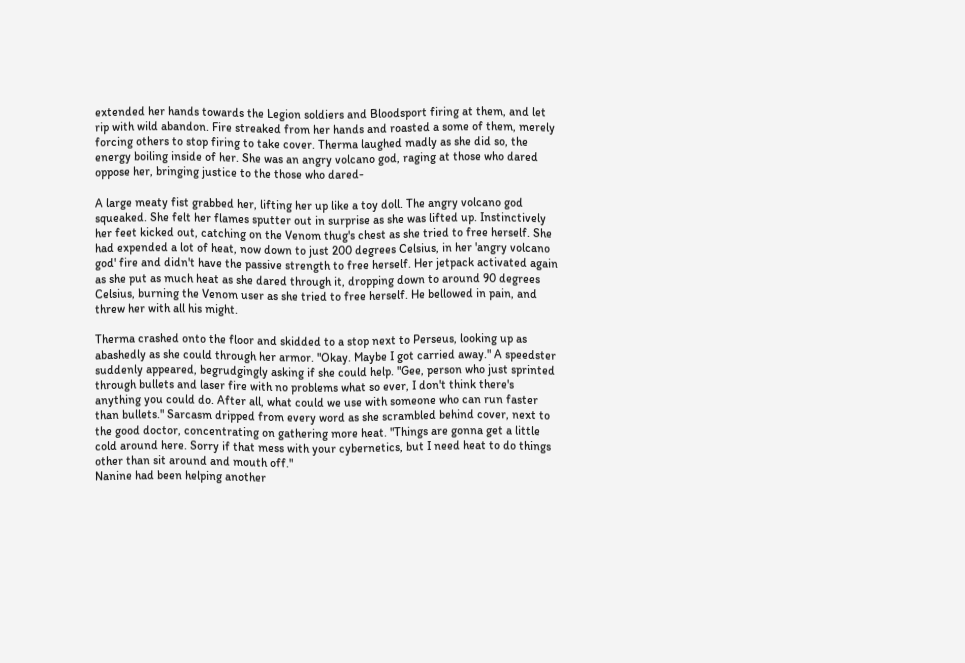extended her hands towards the Legion soldiers and Bloodsport firing at them, and let rip with wild abandon. Fire streaked from her hands and roasted a some of them, merely forcing others to stop firing to take cover. Therma laughed madly as she did so, the energy boiling inside of her. She was an angry volcano god, raging at those who dared oppose her, bringing justice to the those who dared-

A large meaty fist grabbed her, lifting her up like a toy doll. The angry volcano god squeaked. She felt her flames sputter out in surprise as she was lifted up. Instinctively her feet kicked out, catching on the Venom thug's chest as she tried to free herself. She had expended a lot of heat, now down to just 200 degrees Celsius, in her 'angry volcano god' fire and didn't have the passive strength to free herself. Her jetpack activated again as she put as much heat as she dared through it, dropping down to around 90 degrees Celsius, burning the Venom user as she tried to free herself. He bellowed in pain, and threw her with all his might.

Therma crashed onto the floor and skidded to a stop next to Perseus, looking up as abashedly as she could through her armor. "Okay. Maybe I got carried away." A speedster suddenly appeared, begrudgingly asking if she could help. "Gee, person who just sprinted through bullets and laser fire with no problems what so ever, I don't think there's anything you could do. After all, what could we use with someone who can run faster than bullets." Sarcasm dripped from every word as she scrambled behind cover, next to the good doctor, concentrating on gathering more heat. "Things are gonna get a little cold around here. Sorry if that mess with your cybernetics, but I need heat to do things other than sit around and mouth off."
Nanine had been helping another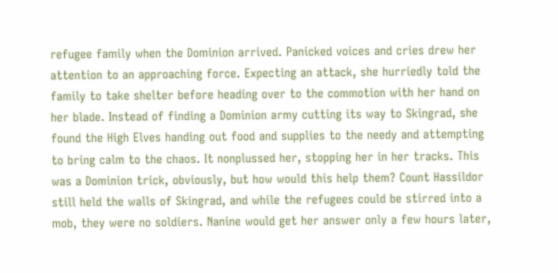refugee family when the Dominion arrived. Panicked voices and cries drew her attention to an approaching force. Expecting an attack, she hurriedly told the family to take shelter before heading over to the commotion with her hand on her blade. Instead of finding a Dominion army cutting its way to Skingrad, she found the High Elves handing out food and supplies to the needy and attempting to bring calm to the chaos. It nonplussed her, stopping her in her tracks. This was a Dominion trick, obviously, but how would this help them? Count Hassildor still held the walls of Skingrad, and while the refugees could be stirred into a mob, they were no soldiers. Nanine would get her answer only a few hours later,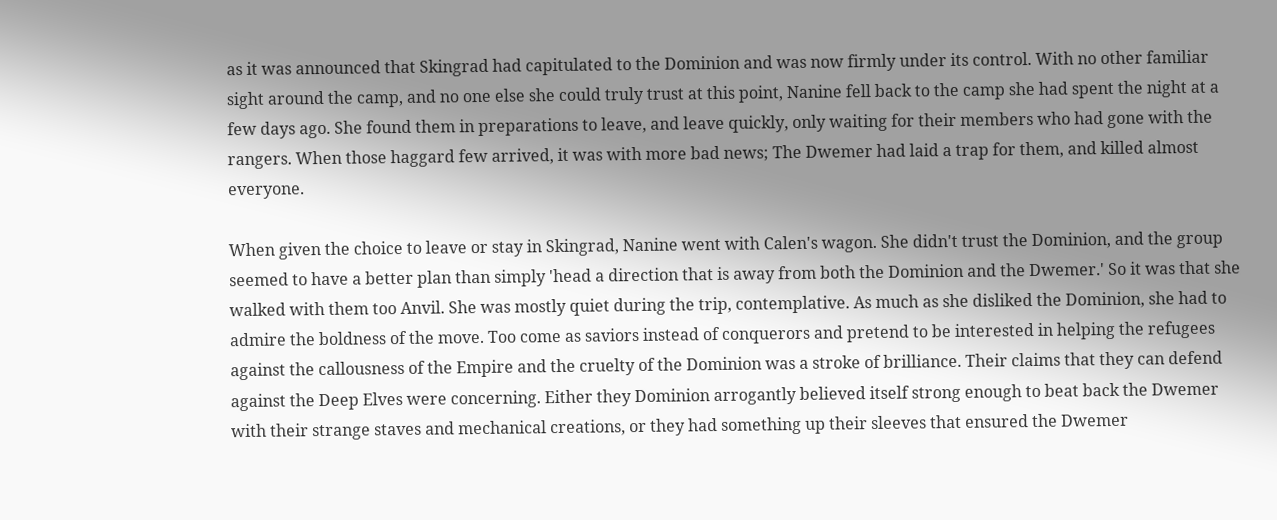as it was announced that Skingrad had capitulated to the Dominion and was now firmly under its control. With no other familiar sight around the camp, and no one else she could truly trust at this point, Nanine fell back to the camp she had spent the night at a few days ago. She found them in preparations to leave, and leave quickly, only waiting for their members who had gone with the rangers. When those haggard few arrived, it was with more bad news; The Dwemer had laid a trap for them, and killed almost everyone.

When given the choice to leave or stay in Skingrad, Nanine went with Calen's wagon. She didn't trust the Dominion, and the group seemed to have a better plan than simply 'head a direction that is away from both the Dominion and the Dwemer.' So it was that she walked with them too Anvil. She was mostly quiet during the trip, contemplative. As much as she disliked the Dominion, she had to admire the boldness of the move. Too come as saviors instead of conquerors and pretend to be interested in helping the refugees against the callousness of the Empire and the cruelty of the Dominion was a stroke of brilliance. Their claims that they can defend against the Deep Elves were concerning. Either they Dominion arrogantly believed itself strong enough to beat back the Dwemer with their strange staves and mechanical creations, or they had something up their sleeves that ensured the Dwemer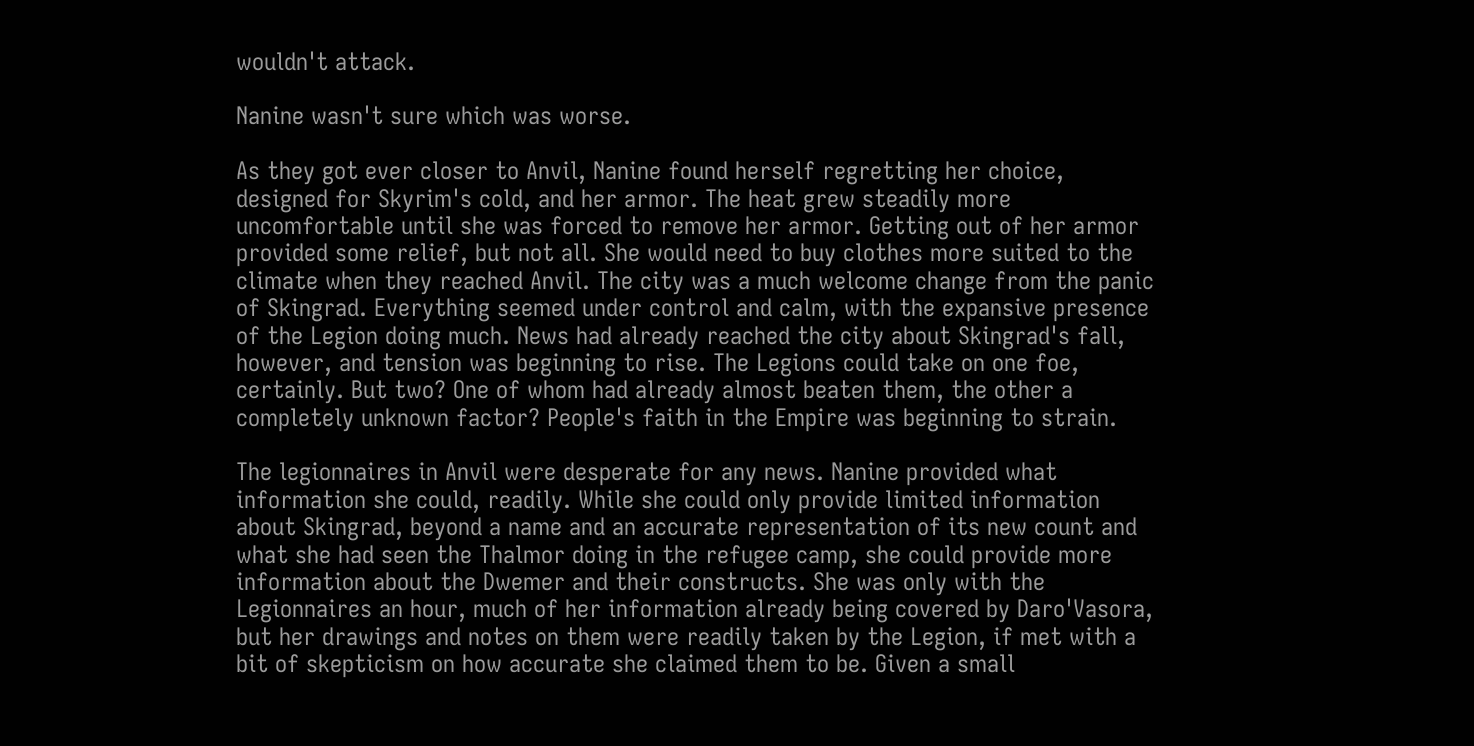wouldn't attack.

Nanine wasn't sure which was worse.

As they got ever closer to Anvil, Nanine found herself regretting her choice, designed for Skyrim's cold, and her armor. The heat grew steadily more uncomfortable until she was forced to remove her armor. Getting out of her armor provided some relief, but not all. She would need to buy clothes more suited to the climate when they reached Anvil. The city was a much welcome change from the panic of Skingrad. Everything seemed under control and calm, with the expansive presence of the Legion doing much. News had already reached the city about Skingrad's fall, however, and tension was beginning to rise. The Legions could take on one foe, certainly. But two? One of whom had already almost beaten them, the other a completely unknown factor? People's faith in the Empire was beginning to strain.

The legionnaires in Anvil were desperate for any news. Nanine provided what information she could, readily. While she could only provide limited information about Skingrad, beyond a name and an accurate representation of its new count and what she had seen the Thalmor doing in the refugee camp, she could provide more information about the Dwemer and their constructs. She was only with the Legionnaires an hour, much of her information already being covered by Daro'Vasora, but her drawings and notes on them were readily taken by the Legion, if met with a bit of skepticism on how accurate she claimed them to be. Given a small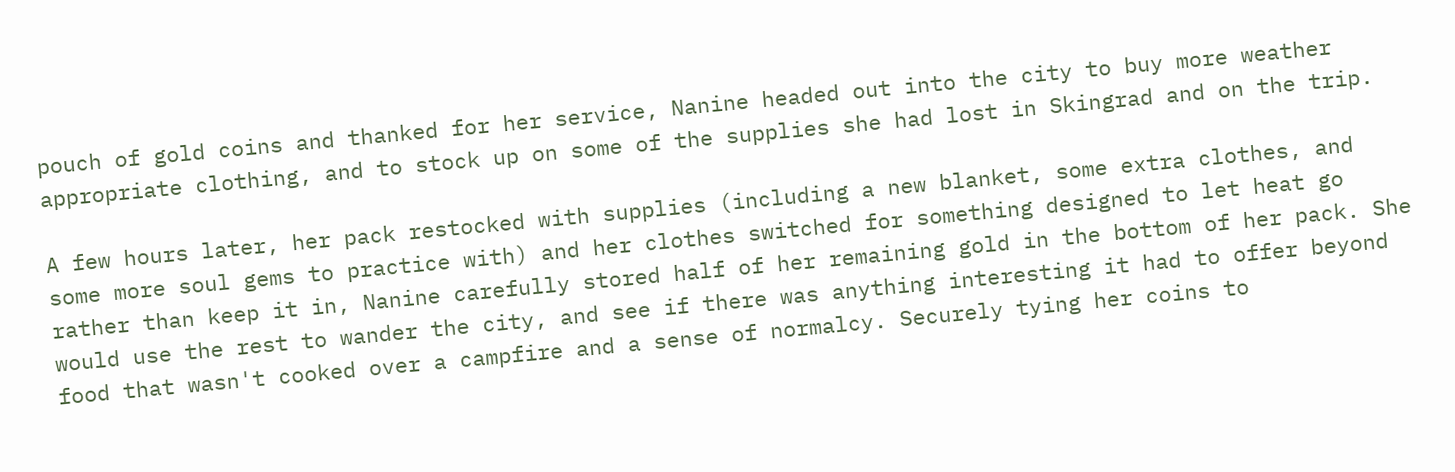pouch of gold coins and thanked for her service, Nanine headed out into the city to buy more weather appropriate clothing, and to stock up on some of the supplies she had lost in Skingrad and on the trip.

A few hours later, her pack restocked with supplies (including a new blanket, some extra clothes, and some more soul gems to practice with) and her clothes switched for something designed to let heat go rather than keep it in, Nanine carefully stored half of her remaining gold in the bottom of her pack. She would use the rest to wander the city, and see if there was anything interesting it had to offer beyond food that wasn't cooked over a campfire and a sense of normalcy. Securely tying her coins to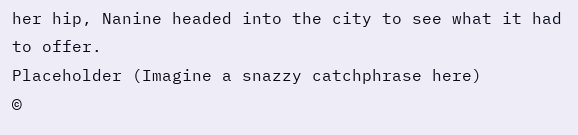her hip, Nanine headed into the city to see what it had to offer.
Placeholder (Imagine a snazzy catchphrase here)
©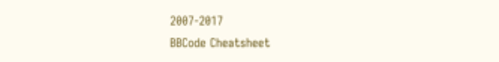2007-2017
BBCode Cheatsheet